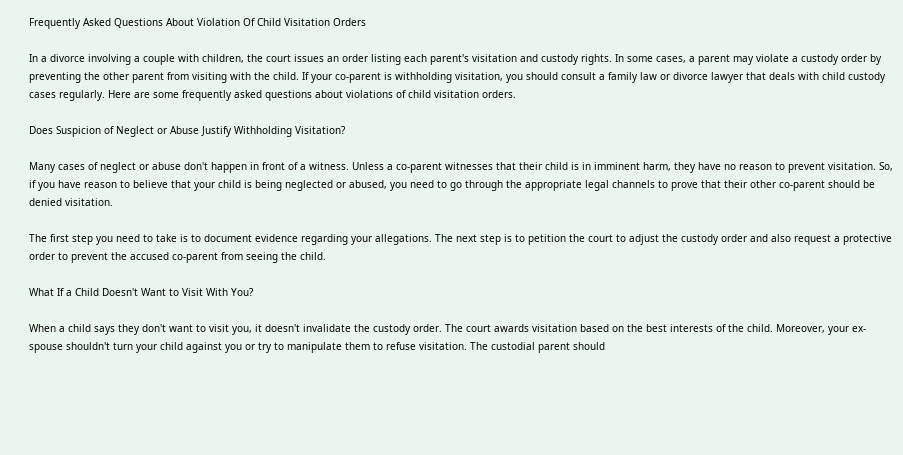Frequently Asked Questions About Violation Of Child Visitation Orders

In a divorce involving a couple with children, the court issues an order listing each parent's visitation and custody rights. In some cases, a parent may violate a custody order by preventing the other parent from visiting with the child. If your co-parent is withholding visitation, you should consult a family law or divorce lawyer that deals with child custody cases regularly. Here are some frequently asked questions about violations of child visitation orders.

Does Suspicion of Neglect or Abuse Justify Withholding Visitation?

Many cases of neglect or abuse don't happen in front of a witness. Unless a co-parent witnesses that their child is in imminent harm, they have no reason to prevent visitation. So, if you have reason to believe that your child is being neglected or abused, you need to go through the appropriate legal channels to prove that their other co-parent should be denied visitation.

The first step you need to take is to document evidence regarding your allegations. The next step is to petition the court to adjust the custody order and also request a protective order to prevent the accused co-parent from seeing the child.

What If a Child Doesn't Want to Visit With You?

When a child says they don't want to visit you, it doesn't invalidate the custody order. The court awards visitation based on the best interests of the child. Moreover, your ex-spouse shouldn't turn your child against you or try to manipulate them to refuse visitation. The custodial parent should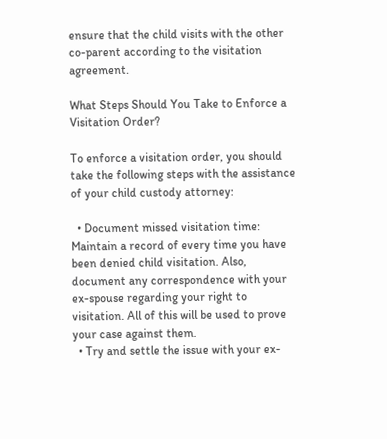ensure that the child visits with the other co-parent according to the visitation agreement.

What Steps Should You Take to Enforce a Visitation Order?

To enforce a visitation order, you should take the following steps with the assistance of your child custody attorney:

  • Document missed visitation time: Maintain a record of every time you have been denied child visitation. Also, document any correspondence with your ex-spouse regarding your right to visitation. All of this will be used to prove your case against them.
  • Try and settle the issue with your ex-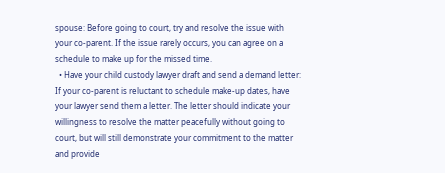spouse: Before going to court, try and resolve the issue with your co-parent. If the issue rarely occurs, you can agree on a schedule to make up for the missed time.
  • Have your child custody lawyer draft and send a demand letter: If your co-parent is reluctant to schedule make-up dates, have your lawyer send them a letter. The letter should indicate your willingness to resolve the matter peacefully without going to court, but will still demonstrate your commitment to the matter and provide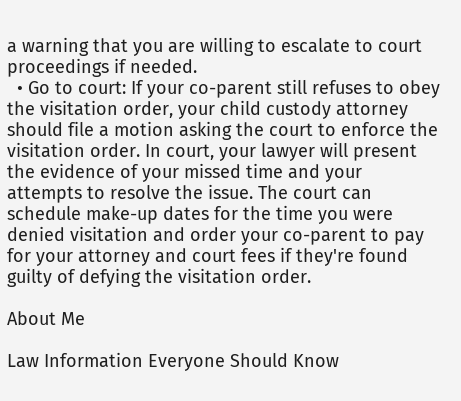a warning that you are willing to escalate to court proceedings if needed.
  • Go to court: If your co-parent still refuses to obey the visitation order, your child custody attorney should file a motion asking the court to enforce the visitation order. In court, your lawyer will present the evidence of your missed time and your attempts to resolve the issue. The court can schedule make-up dates for the time you were denied visitation and order your co-parent to pay for your attorney and court fees if they're found guilty of defying the visitation order.

About Me

Law Information Everyone Should Know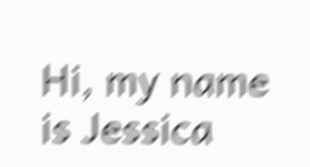Hi, my name is Jessica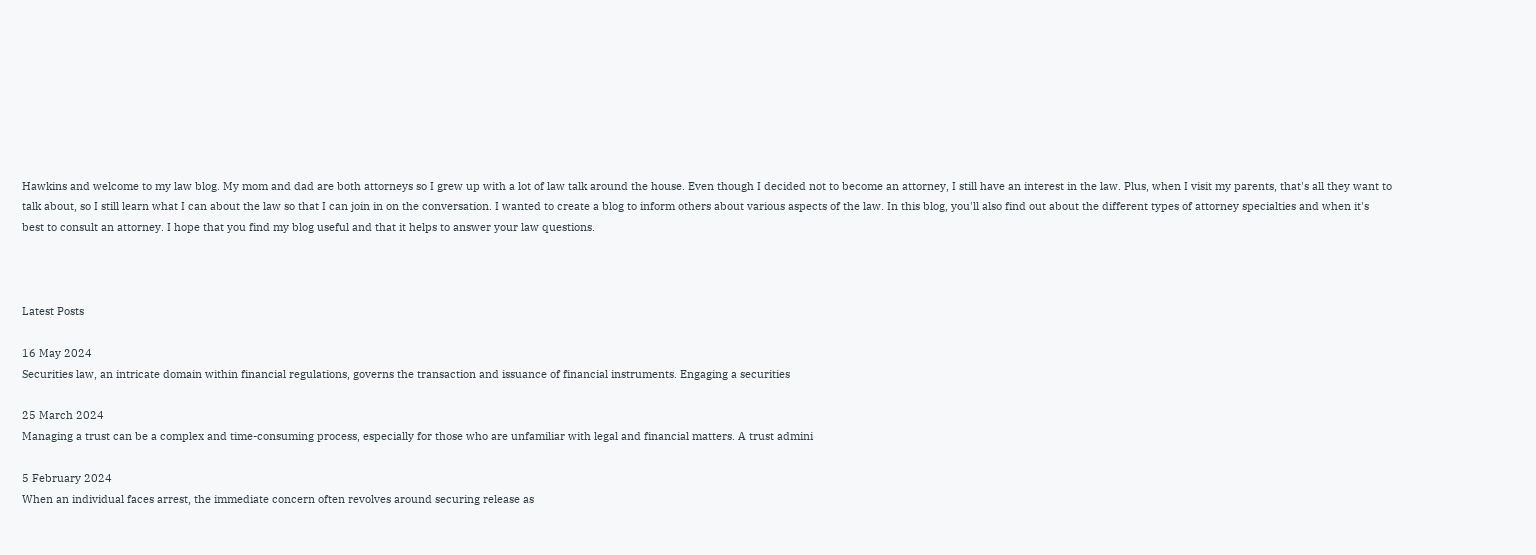Hawkins and welcome to my law blog. My mom and dad are both attorneys so I grew up with a lot of law talk around the house. Even though I decided not to become an attorney, I still have an interest in the law. Plus, when I visit my parents, that's all they want to talk about, so I still learn what I can about the law so that I can join in on the conversation. I wanted to create a blog to inform others about various aspects of the law. In this blog, you'll also find out about the different types of attorney specialties and when it's best to consult an attorney. I hope that you find my blog useful and that it helps to answer your law questions.



Latest Posts

16 May 2024
Securities law, an intricate domain within financial regulations, governs the transaction and issuance of financial instruments. Engaging a securities

25 March 2024
Managing a trust can be a complex and time-consuming process, especially for those who are unfamiliar with legal and financial matters. A trust admini

5 February 2024
When an individual faces arrest, the immediate concern often revolves around securing release as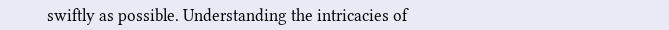swiftly as possible. Understanding the intricacies of